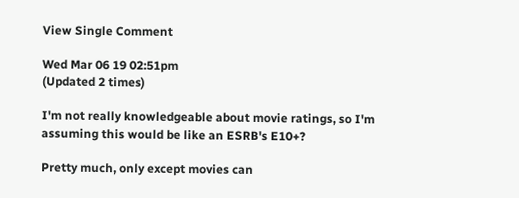View Single Comment

Wed Mar 06 19 02:51pm
(Updated 2 times)

I'm not really knowledgeable about movie ratings, so I'm assuming this would be like an ESRB's E10+?

Pretty much, only except movies can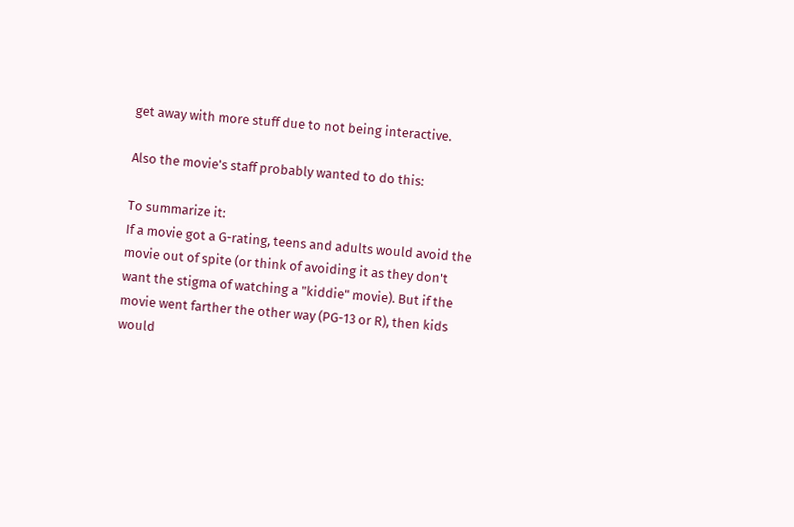get away with more stuff due to not being interactive.

Also the movie's staff probably wanted to do this:

To summarize it:
If a movie got a G-rating, teens and adults would avoid the movie out of spite (or think of avoiding it as they don't want the stigma of watching a "kiddie" movie). But if the movie went farther the other way (PG-13 or R), then kids would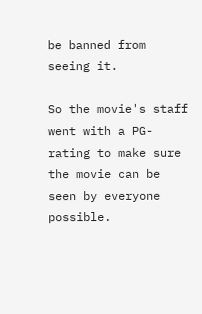be banned from seeing it.

So the movie's staff went with a PG-rating to make sure the movie can be seen by everyone possible.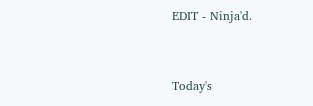EDIT - Ninja'd.


Today's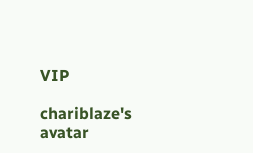VIP

chariblaze's avatar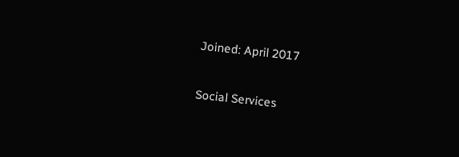Joined: April 2017

Social Services